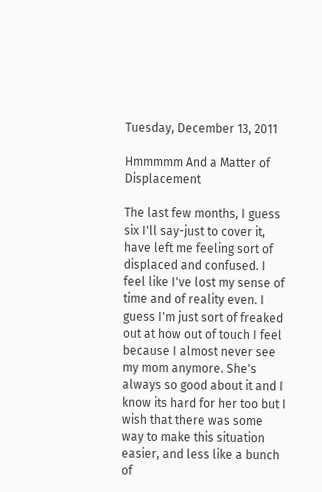Tuesday, December 13, 2011

Hmmmmm And a Matter of Displacement

The last few months, I guess six I'll say-just to cover it, have left me feeling sort of displaced and confused. I feel like I've lost my sense of time and of reality even. I guess I'm just sort of freaked out at how out of touch I feel because I almost never see my mom anymore. She's always so good about it and I know its hard for her too but I wish that there was some way to make this situation easier, and less like a bunch of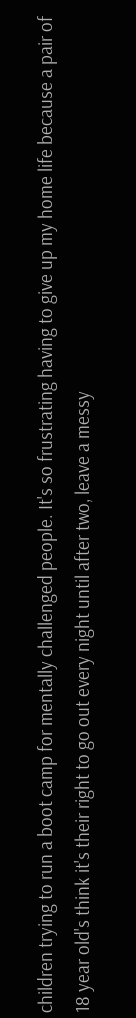children trying to run a boot camp for mentally challenged people. It's so frustrating having to give up my home life because a pair of 18 year old's think it's their right to go out every night until after two, leave a messy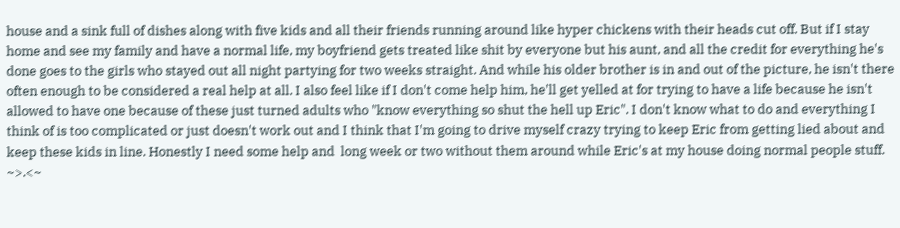house and a sink full of dishes along with five kids and all their friends running around like hyper chickens with their heads cut off. But if I stay home and see my family and have a normal life, my boyfriend gets treated like shit by everyone but his aunt, and all the credit for everything he's done goes to the girls who stayed out all night partying for two weeks straight. And while his older brother is in and out of the picture, he isn't there often enough to be considered a real help at all. I also feel like if I don't come help him, he'll get yelled at for trying to have a life because he isn't allowed to have one because of these just turned adults who "know everything so shut the hell up Eric". I don't know what to do and everything I think of is too complicated or just doesn't work out and I think that I'm going to drive myself crazy trying to keep Eric from getting lied about and keep these kids in line. Honestly I need some help and  long week or two without them around while Eric's at my house doing normal people stuff. ~>.<~